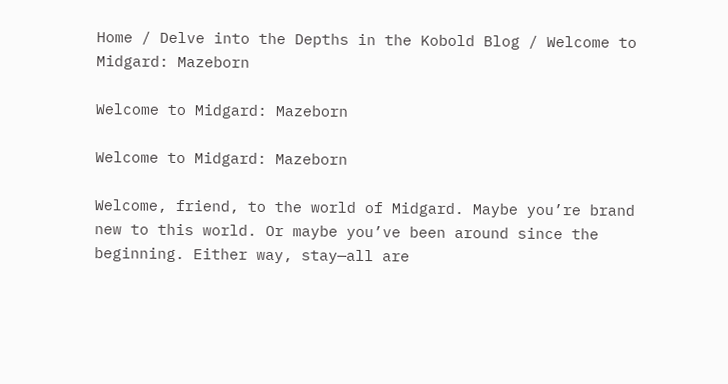Home / Delve into the Depths in the Kobold Blog / Welcome to Midgard: Mazeborn

Welcome to Midgard: Mazeborn

Welcome to Midgard: Mazeborn

Welcome, friend, to the world of Midgard. Maybe you’re brand new to this world. Or maybe you’ve been around since the beginning. Either way, stay—all are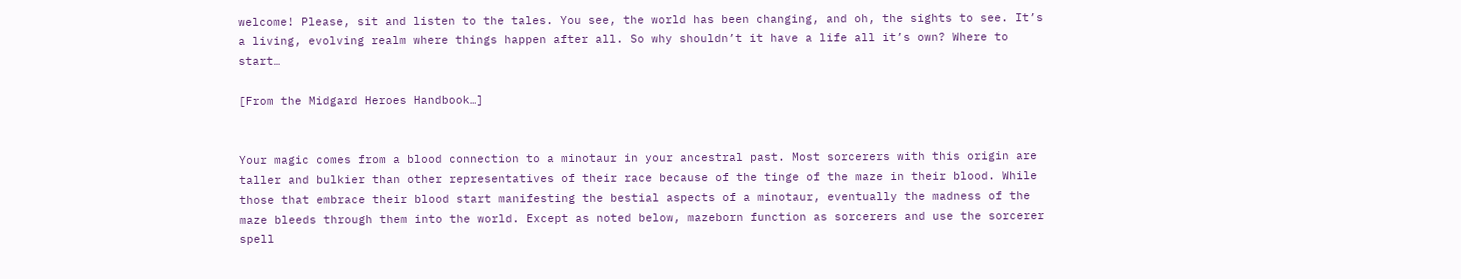welcome! Please, sit and listen to the tales. You see, the world has been changing, and oh, the sights to see. It’s a living, evolving realm where things happen after all. So why shouldn’t it have a life all it’s own? Where to start…

[From the Midgard Heroes Handbook…]


Your magic comes from a blood connection to a minotaur in your ancestral past. Most sorcerers with this origin are taller and bulkier than other representatives of their race because of the tinge of the maze in their blood. While those that embrace their blood start manifesting the bestial aspects of a minotaur, eventually the madness of the maze bleeds through them into the world. Except as noted below, mazeborn function as sorcerers and use the sorcerer spell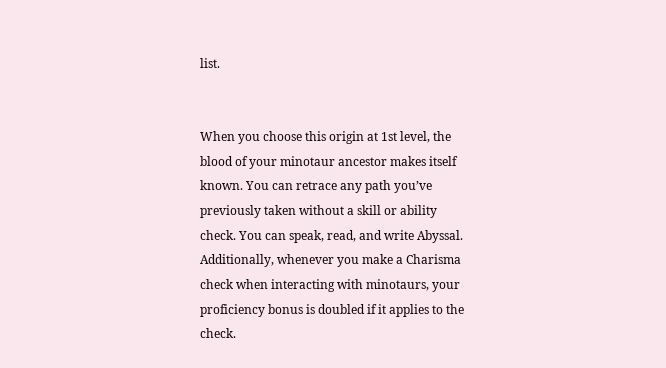list.


When you choose this origin at 1st level, the blood of your minotaur ancestor makes itself known. You can retrace any path you’ve previously taken without a skill or ability check. You can speak, read, and write Abyssal. Additionally, whenever you make a Charisma check when interacting with minotaurs, your proficiency bonus is doubled if it applies to the check.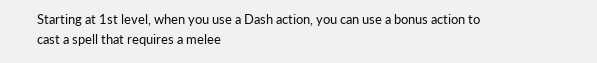Starting at 1st level, when you use a Dash action, you can use a bonus action to cast a spell that requires a melee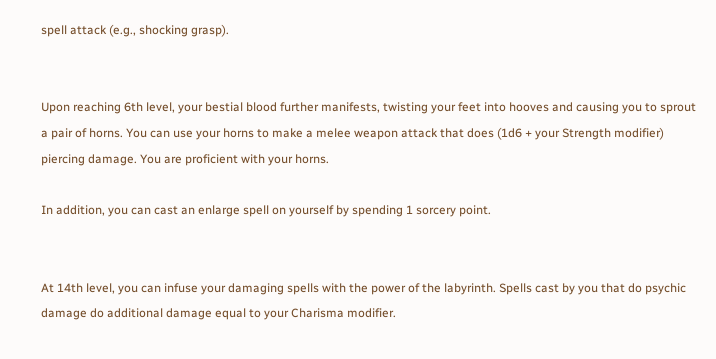spell attack (e.g., shocking grasp).


Upon reaching 6th level, your bestial blood further manifests, twisting your feet into hooves and causing you to sprout a pair of horns. You can use your horns to make a melee weapon attack that does (1d6 + your Strength modifier) piercing damage. You are proficient with your horns.

In addition, you can cast an enlarge spell on yourself by spending 1 sorcery point.


At 14th level, you can infuse your damaging spells with the power of the labyrinth. Spells cast by you that do psychic damage do additional damage equal to your Charisma modifier.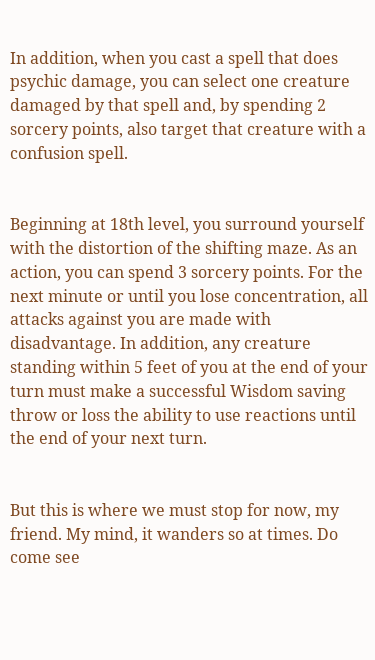In addition, when you cast a spell that does psychic damage, you can select one creature damaged by that spell and, by spending 2 sorcery points, also target that creature with a confusion spell.


Beginning at 18th level, you surround yourself with the distortion of the shifting maze. As an action, you can spend 3 sorcery points. For the next minute or until you lose concentration, all attacks against you are made with disadvantage. In addition, any creature standing within 5 feet of you at the end of your turn must make a successful Wisdom saving throw or loss the ability to use reactions until the end of your next turn.


But this is where we must stop for now, my friend. My mind, it wanders so at times. Do come see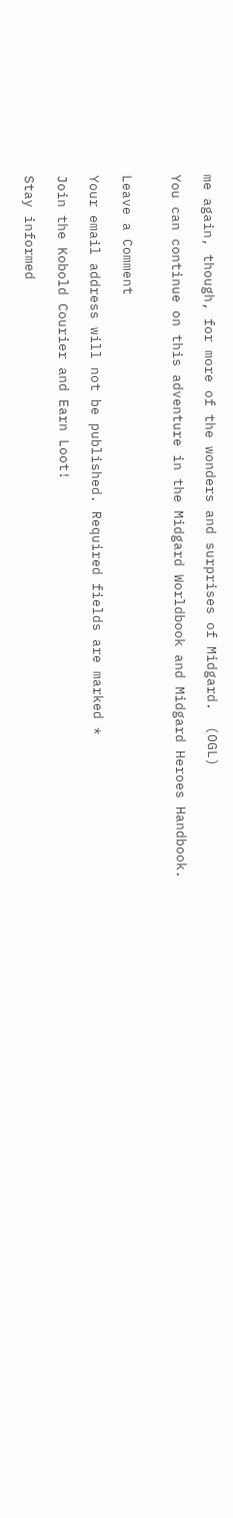me again, though, for more of the wonders and surprises of Midgard.  (OGL)

You can continue on this adventure in the Midgard Worldbook and Midgard Heroes Handbook.


Leave a Comment

Your email address will not be published. Required fields are marked *

Join the Kobold Courier and Earn Loot!

Stay informed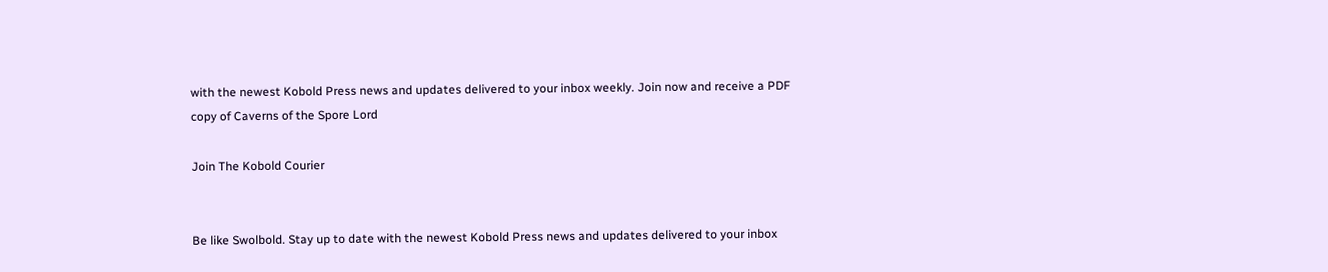with the newest Kobold Press news and updates delivered to your inbox weekly. Join now and receive a PDF copy of Caverns of the Spore Lord

Join The Kobold Courier


Be like Swolbold. Stay up to date with the newest Kobold Press news and updates delivered to your inbox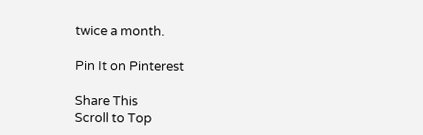twice a month.

Pin It on Pinterest

Share This
Scroll to Top